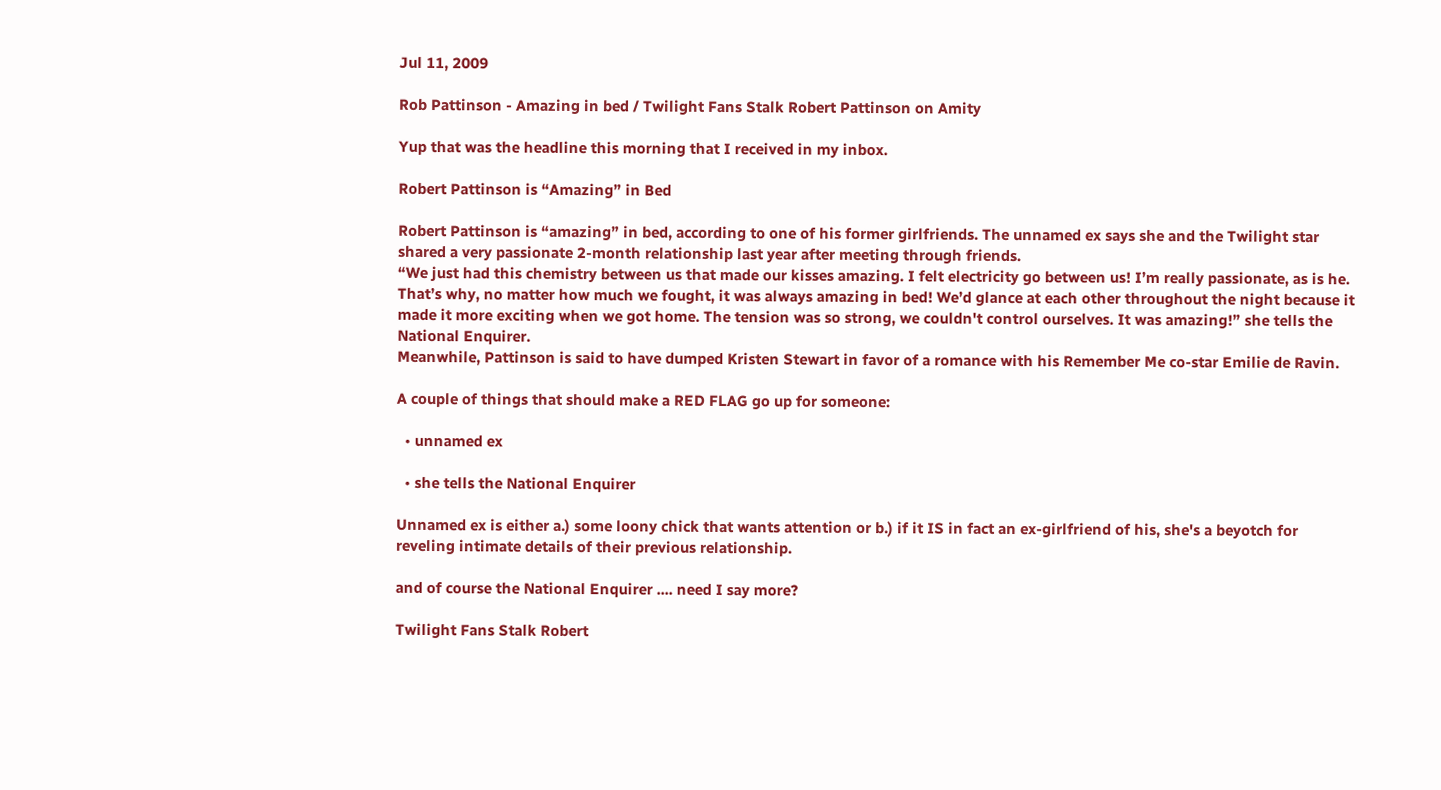Jul 11, 2009

Rob Pattinson - Amazing in bed / Twilight Fans Stalk Robert Pattinson on Amity

Yup that was the headline this morning that I received in my inbox.

Robert Pattinson is “Amazing” in Bed

Robert Pattinson is “amazing” in bed, according to one of his former girlfriends. The unnamed ex says she and the Twilight star shared a very passionate 2-month relationship last year after meeting through friends.
“We just had this chemistry between us that made our kisses amazing. I felt electricity go between us! I’m really passionate, as is he. That’s why, no matter how much we fought, it was always amazing in bed! We’d glance at each other throughout the night because it made it more exciting when we got home. The tension was so strong, we couldn't control ourselves. It was amazing!” she tells the National Enquirer.
Meanwhile, Pattinson is said to have dumped Kristen Stewart in favor of a romance with his Remember Me co-star Emilie de Ravin.

A couple of things that should make a RED FLAG go up for someone:

  • unnamed ex

  • she tells the National Enquirer

Unnamed ex is either a.) some loony chick that wants attention or b.) if it IS in fact an ex-girlfriend of his, she's a beyotch for reveling intimate details of their previous relationship.

and of course the National Enquirer .... need I say more?

Twilight Fans Stalk Robert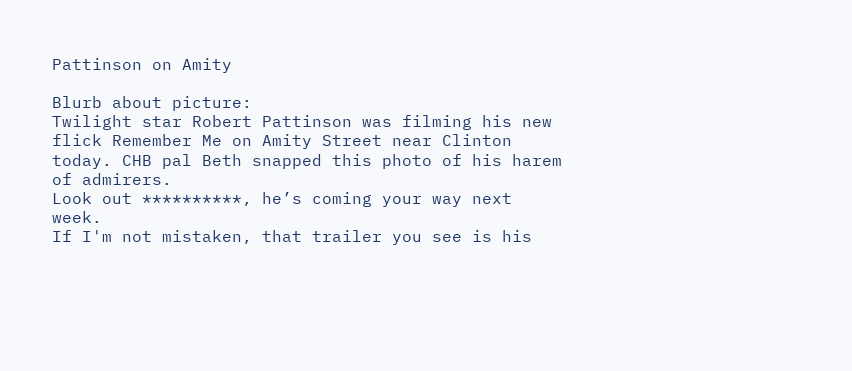Pattinson on Amity

Blurb about picture:
Twilight star Robert Pattinson was filming his new flick Remember Me on Amity Street near Clinton today. CHB pal Beth snapped this photo of his harem of admirers.
Look out **********, he’s coming your way next week.
If I'm not mistaken, that trailer you see is his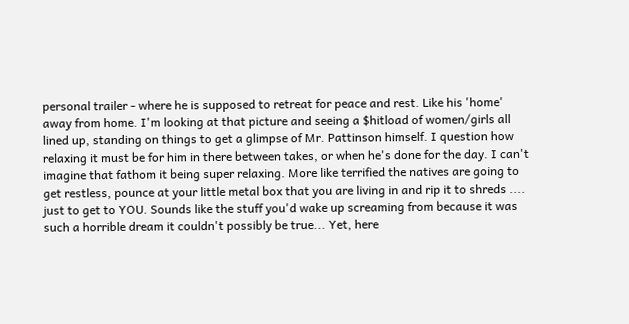personal trailer - where he is supposed to retreat for peace and rest. Like his 'home' away from home. I'm looking at that picture and seeing a $hitload of women/girls all lined up, standing on things to get a glimpse of Mr. Pattinson himself. I question how relaxing it must be for him in there between takes, or when he's done for the day. I can't imagine that fathom it being super relaxing. More like terrified the natives are going to get restless, pounce at your little metal box that you are living in and rip it to shreds .... just to get to YOU. Sounds like the stuff you'd wake up screaming from because it was such a horrible dream it couldn't possibly be true... Yet, here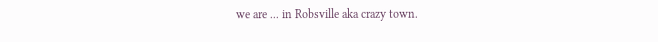we are ... in Robsville aka crazy town.